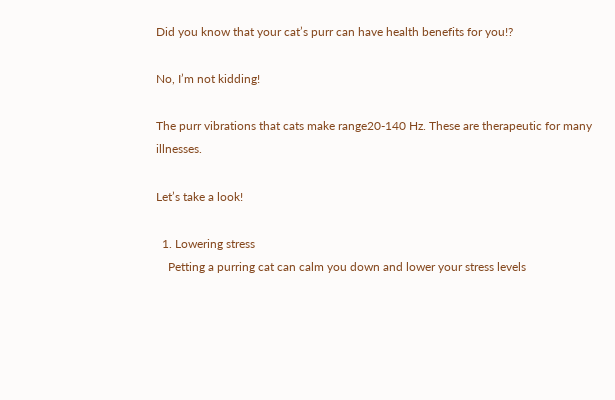Did you know that your cat’s purr can have health benefits for you!?

No, I’m not kidding!

The purr vibrations that cats make range20-140 Hz. These are therapeutic for many illnesses.

Let’s take a look!

  1. Lowering stress
    Petting a purring cat can calm you down and lower your stress levels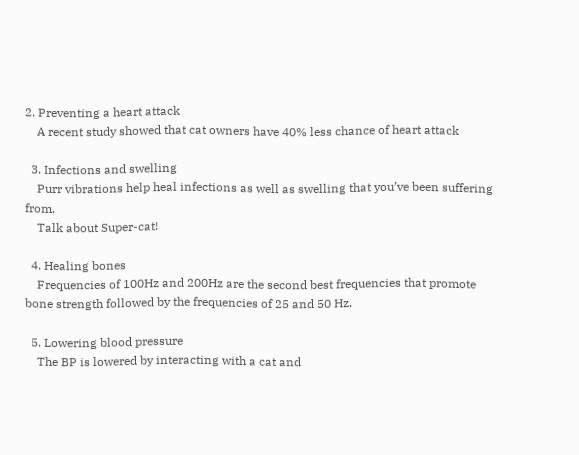2. Preventing a heart attack
    A recent study showed that cat owners have 40% less chance of heart attack

  3. Infections and swelling
    Purr vibrations help heal infections as well as swelling that you’ve been suffering from.
    Talk about Super-cat!

  4. Healing bones
    Frequencies of 100Hz and 200Hz are the second best frequencies that promote bone strength followed by the frequencies of 25 and 50 Hz.

  5. Lowering blood pressure
    The BP is lowered by interacting with a cat and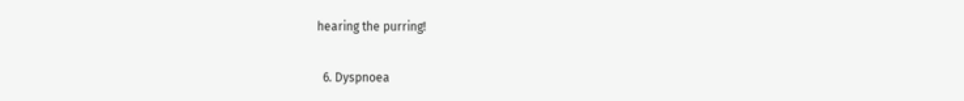hearing the purring!

  6. Dyspnoea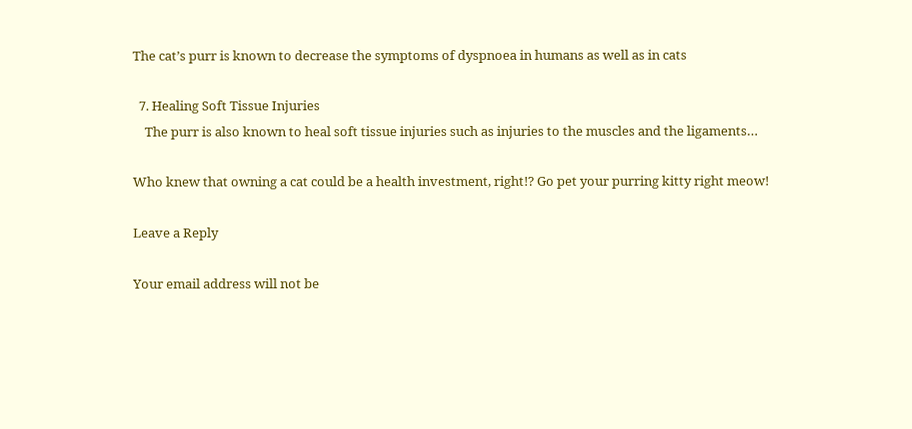The cat’s purr is known to decrease the symptoms of dyspnoea in humans as well as in cats

  7. Healing Soft Tissue Injuries
    The purr is also known to heal soft tissue injuries such as injuries to the muscles and the ligaments…

Who knew that owning a cat could be a health investment, right!? Go pet your purring kitty right meow!

Leave a Reply

Your email address will not be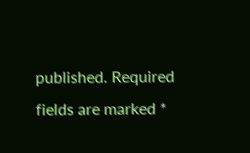published. Required fields are marked *